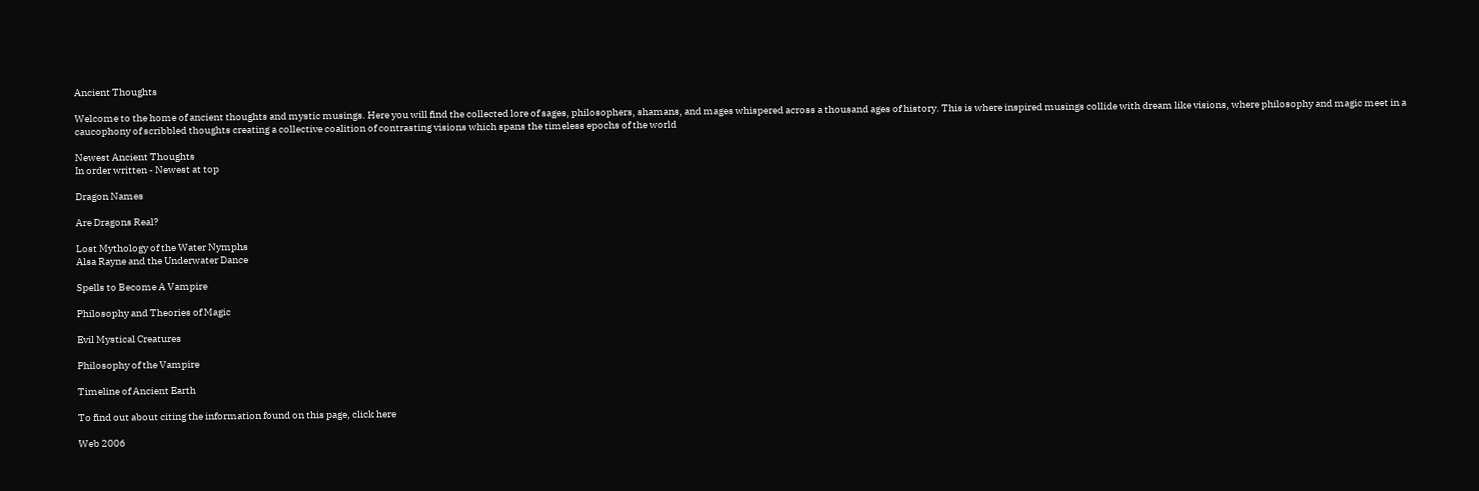Ancient Thoughts

Welcome to the home of ancient thoughts and mystic musings. Here you will find the collected lore of sages, philosophers, shamans, and mages whispered across a thousand ages of history. This is where inspired musings collide with dream like visions, where philosophy and magic meet in a caucophony of scribbled thoughts creating a collective coalition of contrasting visions which spans the timeless epochs of the world

Newest Ancient Thoughts
In order written - Newest at top

Dragon Names

Are Dragons Real?

Lost Mythology of the Water Nymphs
Alsa Rayne and the Underwater Dance

Spells to Become A Vampire

Philosophy and Theories of Magic

Evil Mystical Creatures

Philosophy of the Vampire

Timeline of Ancient Earth

To find out about citing the information found on this page, click here

Web 2006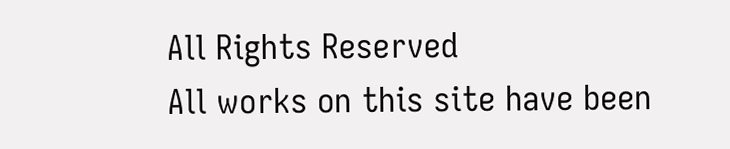All Rights Reserved
All works on this site have been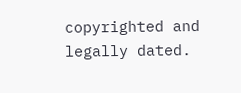copyrighted and legally dated.